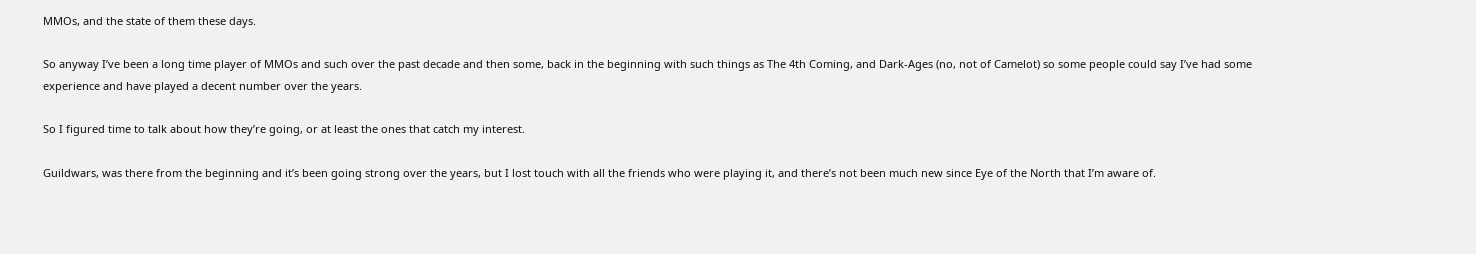MMOs, and the state of them these days.

So anyway I’ve been a long time player of MMOs and such over the past decade and then some, back in the beginning with such things as The 4th Coming, and Dark-Ages (no, not of Camelot) so some people could say I’ve had some experience and have played a decent number over the years.

So I figured time to talk about how they’re going, or at least the ones that catch my interest.

Guildwars, was there from the beginning and it’s been going strong over the years, but I lost touch with all the friends who were playing it, and there’s not been much new since Eye of the North that I’m aware of.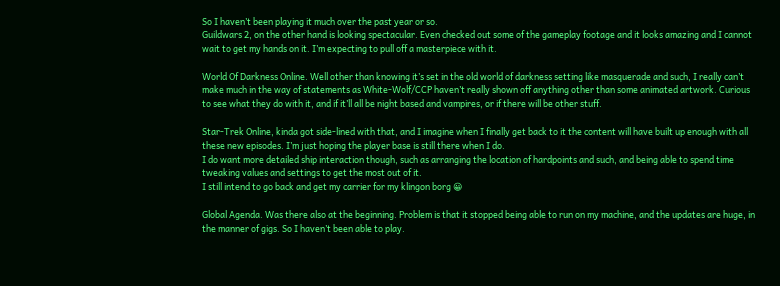So I haven’t been playing it much over the past year or so.
Guildwars 2, on the other hand is looking spectacular. Even checked out some of the gameplay footage and it looks amazing and I cannot wait to get my hands on it. I’m expecting to pull off a masterpiece with it.

World Of Darkness Online. Well other than knowing it’s set in the old world of darkness setting like masquerade and such, I really can’t make much in the way of statements as White-Wolf/CCP haven’t really shown off anything other than some animated artwork. Curious to see what they do with it, and if it’ll all be night based and vampires, or if there will be other stuff.

Star-Trek Online, kinda got side-lined with that, and I imagine when I finally get back to it the content will have built up enough with all these new episodes. I’m just hoping the player base is still there when I do.
I do want more detailed ship interaction though, such as arranging the location of hardpoints and such, and being able to spend time tweaking values and settings to get the most out of it.
I still intend to go back and get my carrier for my klingon borg 😀

Global Agenda. Was there also at the beginning. Problem is that it stopped being able to run on my machine, and the updates are huge, in the manner of gigs. So I haven’t been able to play.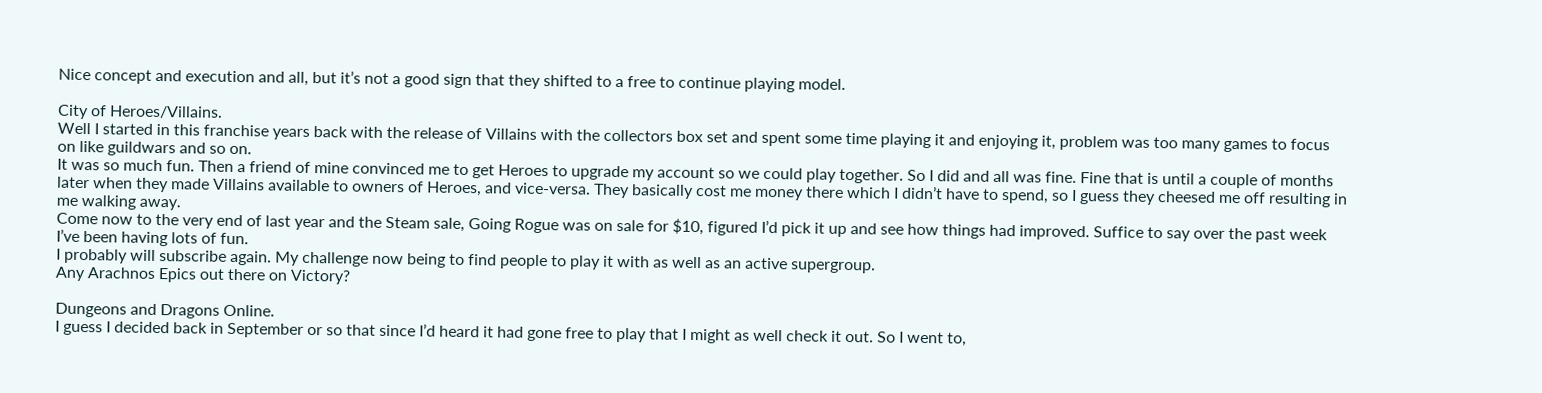Nice concept and execution and all, but it’s not a good sign that they shifted to a free to continue playing model.

City of Heroes/Villains.
Well I started in this franchise years back with the release of Villains with the collectors box set and spent some time playing it and enjoying it, problem was too many games to focus on like guildwars and so on.
It was so much fun. Then a friend of mine convinced me to get Heroes to upgrade my account so we could play together. So I did and all was fine. Fine that is until a couple of months later when they made Villains available to owners of Heroes, and vice-versa. They basically cost me money there which I didn’t have to spend, so I guess they cheesed me off resulting in me walking away.
Come now to the very end of last year and the Steam sale, Going Rogue was on sale for $10, figured I’d pick it up and see how things had improved. Suffice to say over the past week I’ve been having lots of fun.
I probably will subscribe again. My challenge now being to find people to play it with as well as an active supergroup.
Any Arachnos Epics out there on Victory?

Dungeons and Dragons Online.
I guess I decided back in September or so that since I’d heard it had gone free to play that I might as well check it out. So I went to,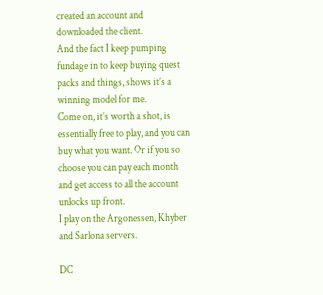created an account and downloaded the client.
And the fact I keep pumping fundage in to keep buying quest packs and things, shows it’s a winning model for me.
Come on, it’s worth a shot, is essentially free to play, and you can buy what you want. Or if you so choose you can pay each month and get access to all the account unlocks up front.
I play on the Argonessen, Khyber and Sarlona servers.

DC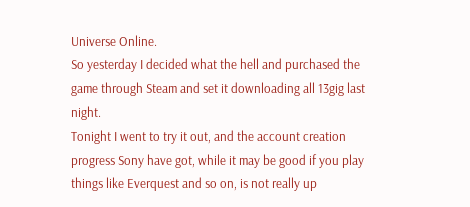Universe Online.
So yesterday I decided what the hell and purchased the game through Steam and set it downloading all 13gig last night.
Tonight I went to try it out, and the account creation progress Sony have got, while it may be good if you play things like Everquest and so on, is not really up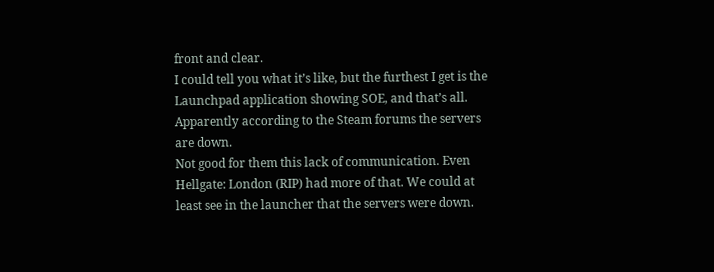front and clear.
I could tell you what it’s like, but the furthest I get is the Launchpad application showing SOE, and that’s all. Apparently according to the Steam forums the servers are down.
Not good for them this lack of communication. Even Hellgate: London (RIP) had more of that. We could at least see in the launcher that the servers were down.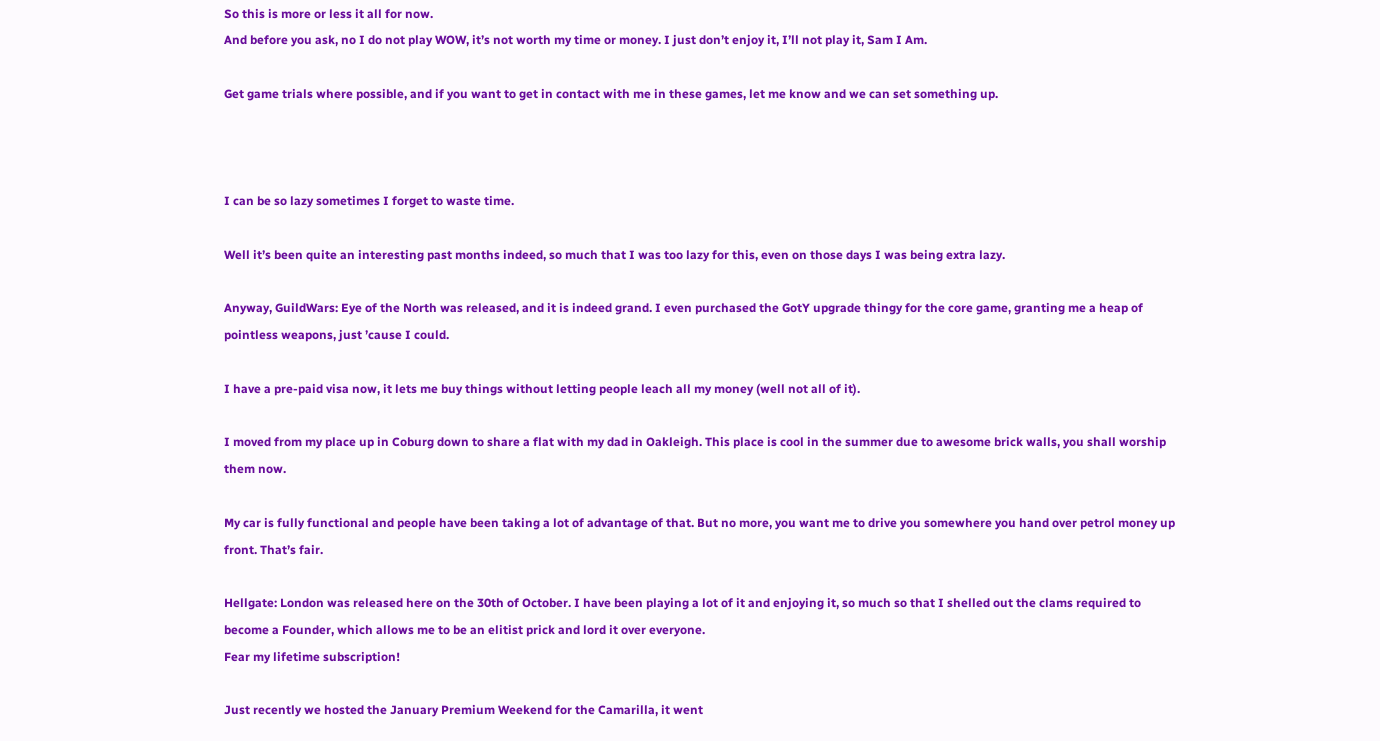So this is more or less it all for now.
And before you ask, no I do not play WOW, it’s not worth my time or money. I just don’t enjoy it, I’ll not play it, Sam I Am.

Get game trials where possible, and if you want to get in contact with me in these games, let me know and we can set something up.



I can be so lazy sometimes I forget to waste time.

Well it’s been quite an interesting past months indeed, so much that I was too lazy for this, even on those days I was being extra lazy.

Anyway, GuildWars: Eye of the North was released, and it is indeed grand. I even purchased the GotY upgrade thingy for the core game, granting me a heap of pointless weapons, just ’cause I could.

I have a pre-paid visa now, it lets me buy things without letting people leach all my money (well not all of it).

I moved from my place up in Coburg down to share a flat with my dad in Oakleigh. This place is cool in the summer due to awesome brick walls, you shall worship them now.

My car is fully functional and people have been taking a lot of advantage of that. But no more, you want me to drive you somewhere you hand over petrol money up front. That’s fair.

Hellgate: London was released here on the 30th of October. I have been playing a lot of it and enjoying it, so much so that I shelled out the clams required to become a Founder, which allows me to be an elitist prick and lord it over everyone.
Fear my lifetime subscription!

Just recently we hosted the January Premium Weekend for the Camarilla, it went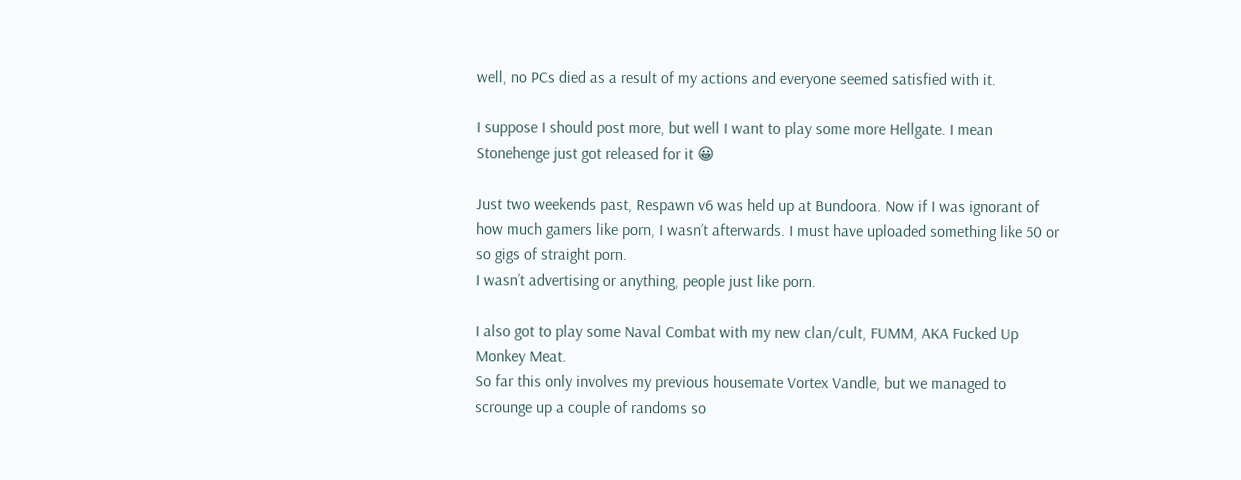well, no PCs died as a result of my actions and everyone seemed satisfied with it.

I suppose I should post more, but well I want to play some more Hellgate. I mean Stonehenge just got released for it 😀

Just two weekends past, Respawn v6 was held up at Bundoora. Now if I was ignorant of how much gamers like porn, I wasn’t afterwards. I must have uploaded something like 50 or so gigs of straight porn.
I wasn’t advertising or anything, people just like porn.

I also got to play some Naval Combat with my new clan/cult, FUMM, AKA Fucked Up Monkey Meat.
So far this only involves my previous housemate Vortex Vandle, but we managed to scrounge up a couple of randoms so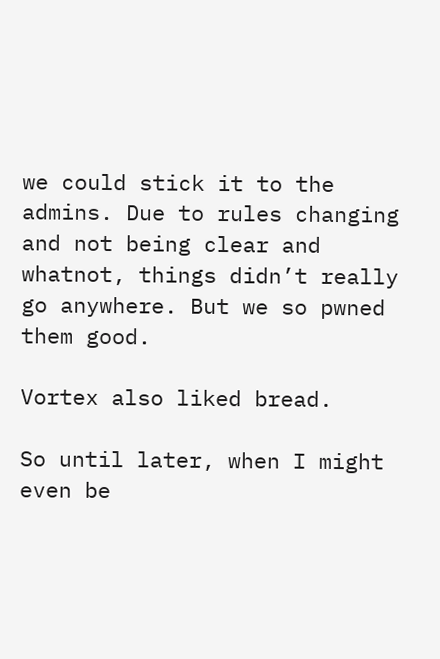we could stick it to the admins. Due to rules changing and not being clear and whatnot, things didn’t really go anywhere. But we so pwned them good.

Vortex also liked bread.

So until later, when I might even be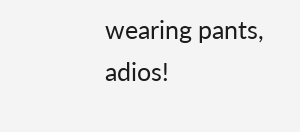wearing pants, adios!